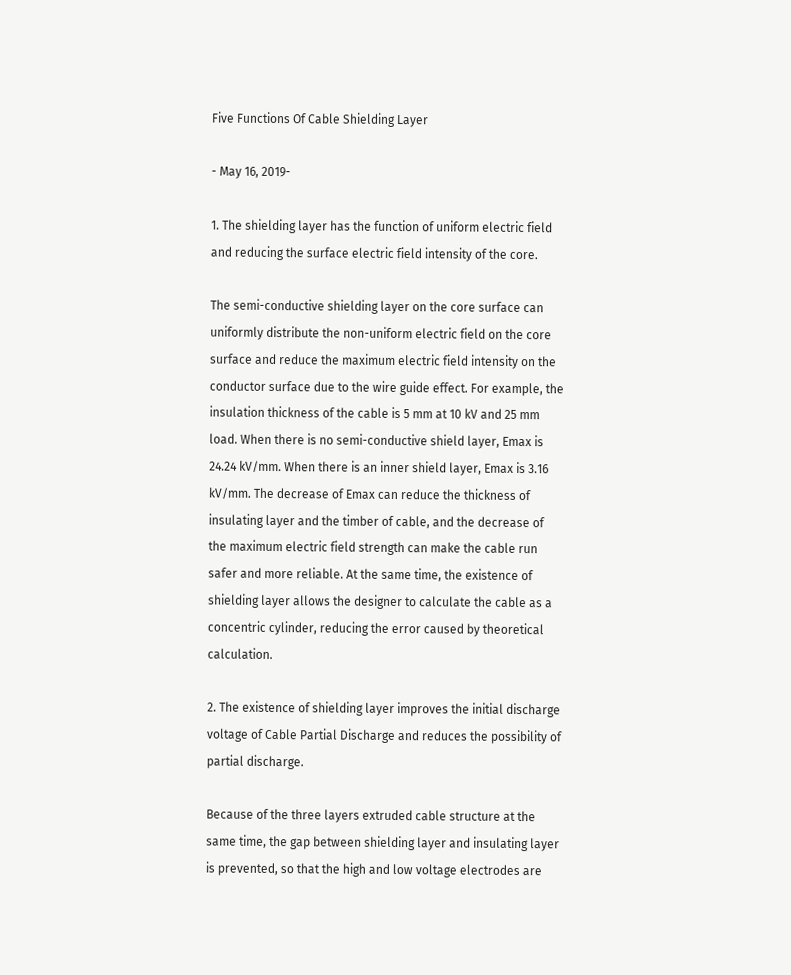Five Functions Of Cable Shielding Layer

- May 16, 2019-

1. The shielding layer has the function of uniform electric field and reducing the surface electric field intensity of the core.

The semi-conductive shielding layer on the core surface can uniformly distribute the non-uniform electric field on the core surface and reduce the maximum electric field intensity on the conductor surface due to the wire guide effect. For example, the insulation thickness of the cable is 5 mm at 10 kV and 25 mm load. When there is no semi-conductive shield layer, Emax is 24.24 kV/mm. When there is an inner shield layer, Emax is 3.16 kV/mm. The decrease of Emax can reduce the thickness of insulating layer and the timber of cable, and the decrease of the maximum electric field strength can make the cable run safer and more reliable. At the same time, the existence of shielding layer allows the designer to calculate the cable as a concentric cylinder, reducing the error caused by theoretical calculation.

2. The existence of shielding layer improves the initial discharge voltage of Cable Partial Discharge and reduces the possibility of partial discharge.

Because of the three layers extruded cable structure at the same time, the gap between shielding layer and insulating layer is prevented, so that the high and low voltage electrodes are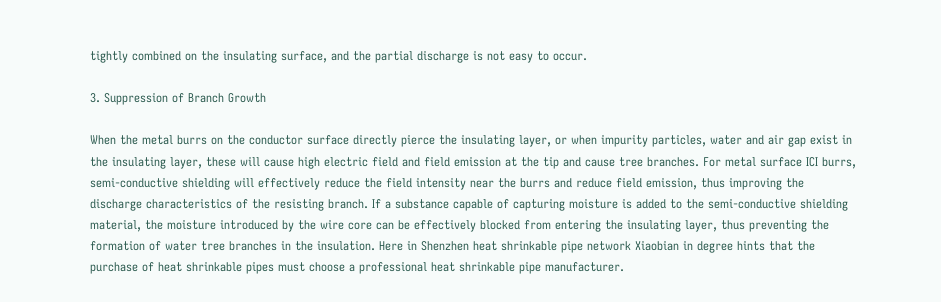tightly combined on the insulating surface, and the partial discharge is not easy to occur.

3. Suppression of Branch Growth

When the metal burrs on the conductor surface directly pierce the insulating layer, or when impurity particles, water and air gap exist in the insulating layer, these will cause high electric field and field emission at the tip and cause tree branches. For metal surface ICI burrs, semi-conductive shielding will effectively reduce the field intensity near the burrs and reduce field emission, thus improving the discharge characteristics of the resisting branch. If a substance capable of capturing moisture is added to the semi-conductive shielding material, the moisture introduced by the wire core can be effectively blocked from entering the insulating layer, thus preventing the formation of water tree branches in the insulation. Here in Shenzhen heat shrinkable pipe network Xiaobian in degree hints that the purchase of heat shrinkable pipes must choose a professional heat shrinkable pipe manufacturer.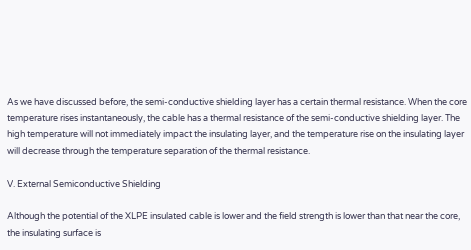As we have discussed before, the semi-conductive shielding layer has a certain thermal resistance. When the core temperature rises instantaneously, the cable has a thermal resistance of the semi-conductive shielding layer. The high temperature will not immediately impact the insulating layer, and the temperature rise on the insulating layer will decrease through the temperature separation of the thermal resistance.

V. External Semiconductive Shielding

Although the potential of the XLPE insulated cable is lower and the field strength is lower than that near the core, the insulating surface is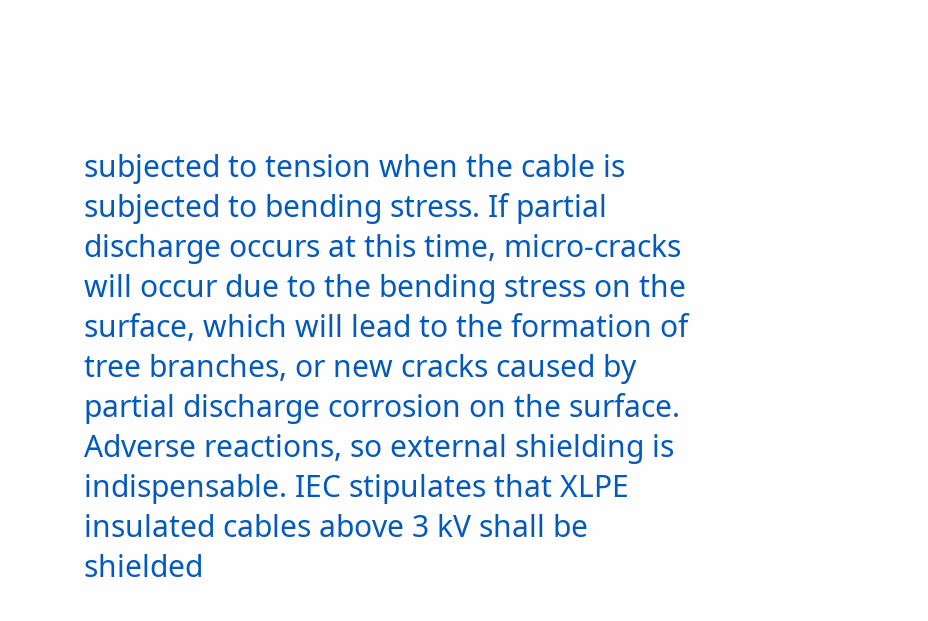subjected to tension when the cable is subjected to bending stress. If partial discharge occurs at this time, micro-cracks will occur due to the bending stress on the surface, which will lead to the formation of tree branches, or new cracks caused by partial discharge corrosion on the surface. Adverse reactions, so external shielding is indispensable. IEC stipulates that XLPE insulated cables above 3 kV shall be shielded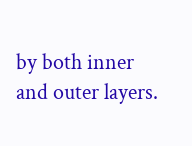by both inner and outer layers.